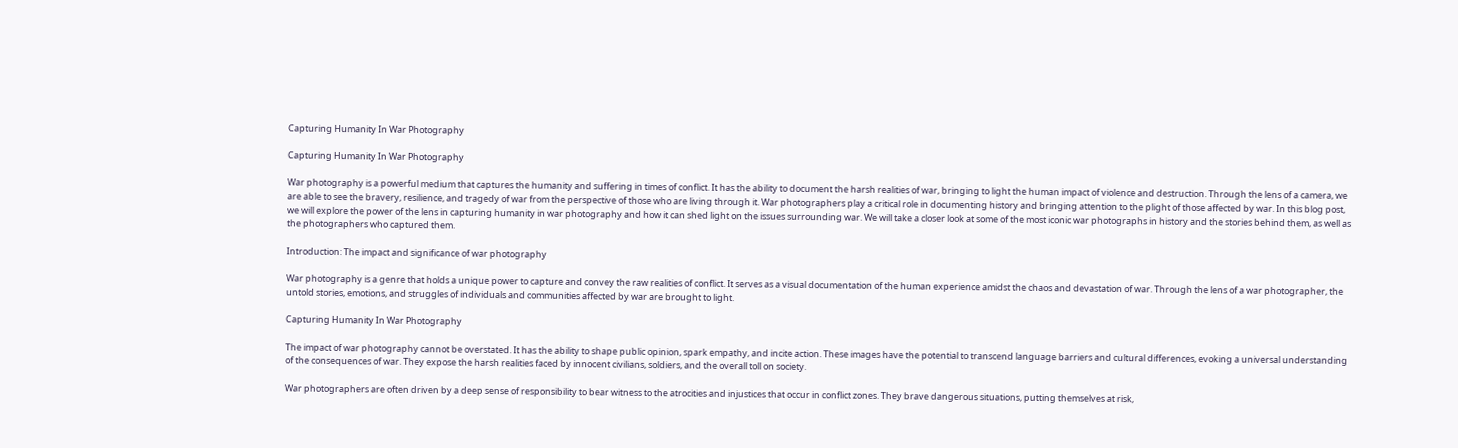Capturing Humanity In War Photography

Capturing Humanity In War Photography

War photography is a powerful medium that captures the humanity and suffering in times of conflict. It has the ability to document the harsh realities of war, bringing to light the human impact of violence and destruction. Through the lens of a camera, we are able to see the bravery, resilience, and tragedy of war from the perspective of those who are living through it. War photographers play a critical role in documenting history and bringing attention to the plight of those affected by war. In this blog post, we will explore the power of the lens in capturing humanity in war photography and how it can shed light on the issues surrounding war. We will take a closer look at some of the most iconic war photographs in history and the stories behind them, as well as the photographers who captured them.

Introduction: The impact and significance of war photography

War photography is a genre that holds a unique power to capture and convey the raw realities of conflict. It serves as a visual documentation of the human experience amidst the chaos and devastation of war. Through the lens of a war photographer, the untold stories, emotions, and struggles of individuals and communities affected by war are brought to light.

Capturing Humanity In War Photography

The impact of war photography cannot be overstated. It has the ability to shape public opinion, spark empathy, and incite action. These images have the potential to transcend language barriers and cultural differences, evoking a universal understanding of the consequences of war. They expose the harsh realities faced by innocent civilians, soldiers, and the overall toll on society.

War photographers are often driven by a deep sense of responsibility to bear witness to the atrocities and injustices that occur in conflict zones. They brave dangerous situations, putting themselves at risk,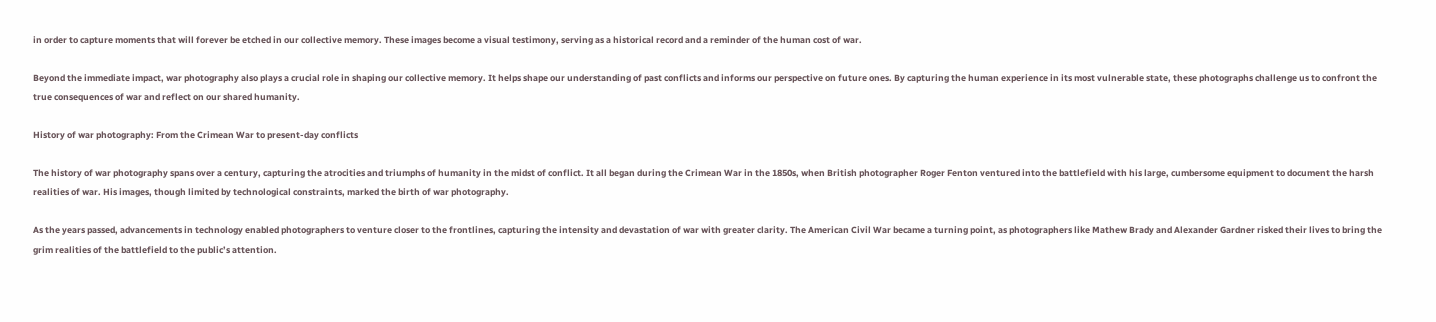in order to capture moments that will forever be etched in our collective memory. These images become a visual testimony, serving as a historical record and a reminder of the human cost of war.

Beyond the immediate impact, war photography also plays a crucial role in shaping our collective memory. It helps shape our understanding of past conflicts and informs our perspective on future ones. By capturing the human experience in its most vulnerable state, these photographs challenge us to confront the true consequences of war and reflect on our shared humanity.

History of war photography: From the Crimean War to present-day conflicts

The history of war photography spans over a century, capturing the atrocities and triumphs of humanity in the midst of conflict. It all began during the Crimean War in the 1850s, when British photographer Roger Fenton ventured into the battlefield with his large, cumbersome equipment to document the harsh realities of war. His images, though limited by technological constraints, marked the birth of war photography.

As the years passed, advancements in technology enabled photographers to venture closer to the frontlines, capturing the intensity and devastation of war with greater clarity. The American Civil War became a turning point, as photographers like Mathew Brady and Alexander Gardner risked their lives to bring the grim realities of the battlefield to the public’s attention.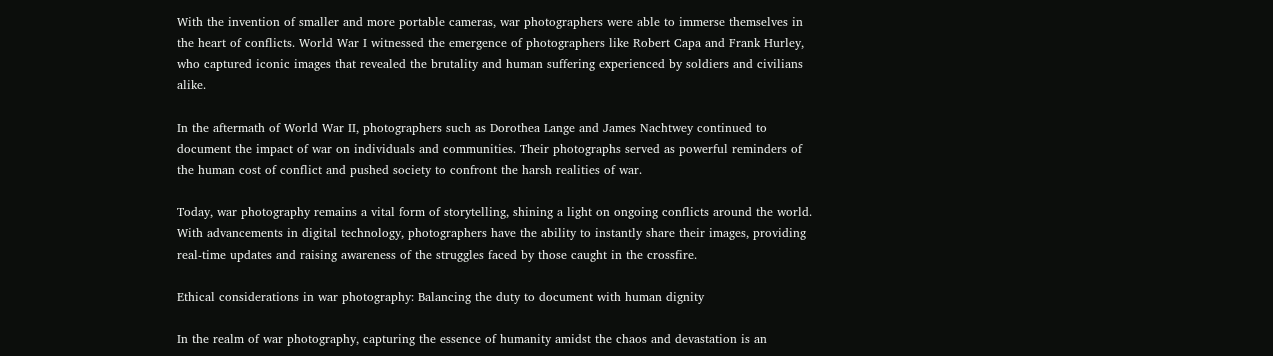With the invention of smaller and more portable cameras, war photographers were able to immerse themselves in the heart of conflicts. World War I witnessed the emergence of photographers like Robert Capa and Frank Hurley, who captured iconic images that revealed the brutality and human suffering experienced by soldiers and civilians alike.

In the aftermath of World War II, photographers such as Dorothea Lange and James Nachtwey continued to document the impact of war on individuals and communities. Their photographs served as powerful reminders of the human cost of conflict and pushed society to confront the harsh realities of war.

Today, war photography remains a vital form of storytelling, shining a light on ongoing conflicts around the world. With advancements in digital technology, photographers have the ability to instantly share their images, providing real-time updates and raising awareness of the struggles faced by those caught in the crossfire.

Ethical considerations in war photography: Balancing the duty to document with human dignity

In the realm of war photography, capturing the essence of humanity amidst the chaos and devastation is an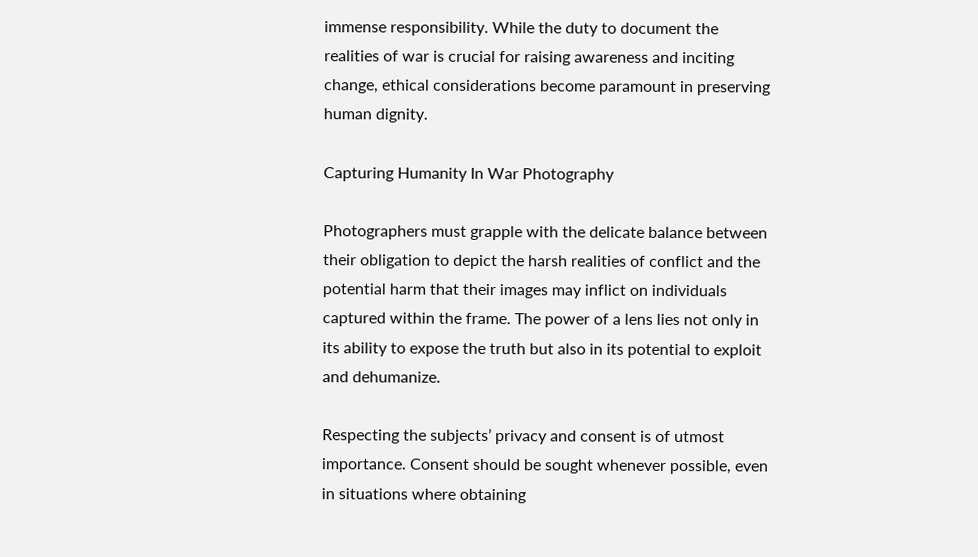immense responsibility. While the duty to document the realities of war is crucial for raising awareness and inciting change, ethical considerations become paramount in preserving human dignity.

Capturing Humanity In War Photography

Photographers must grapple with the delicate balance between their obligation to depict the harsh realities of conflict and the potential harm that their images may inflict on individuals captured within the frame. The power of a lens lies not only in its ability to expose the truth but also in its potential to exploit and dehumanize.

Respecting the subjects’ privacy and consent is of utmost importance. Consent should be sought whenever possible, even in situations where obtaining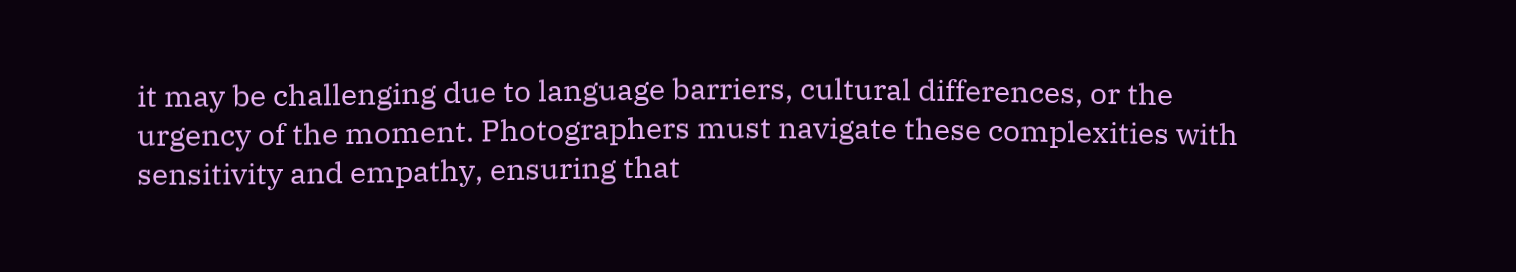it may be challenging due to language barriers, cultural differences, or the urgency of the moment. Photographers must navigate these complexities with sensitivity and empathy, ensuring that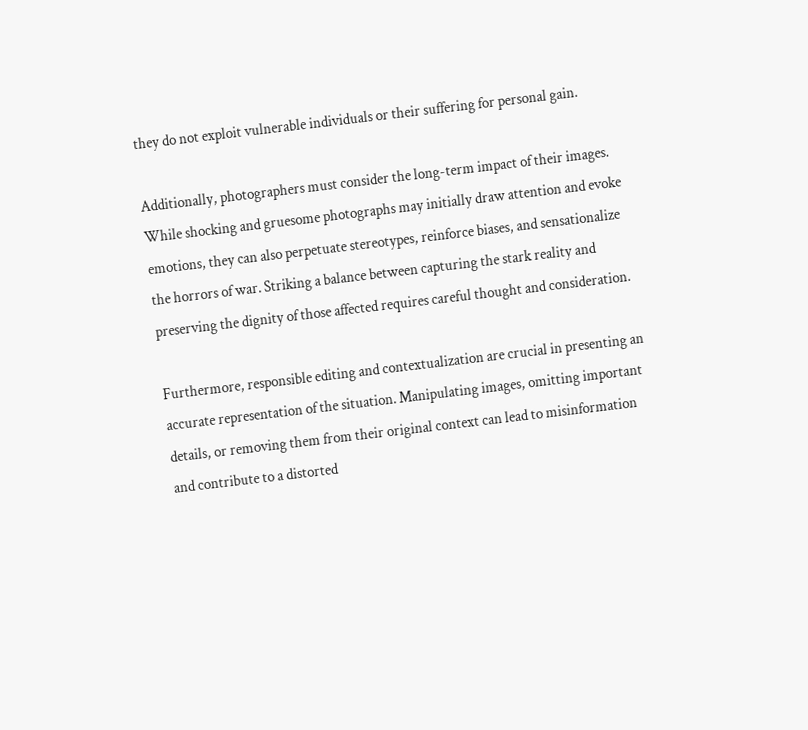they do not exploit vulnerable individuals or their suffering for personal gain.

Additionally, photographers must consider the long-term impact of their images. While shocking and gruesome photographs may initially draw attention and evoke emotions, they can also perpetuate stereotypes, reinforce biases, and sensationalize the horrors of war. Striking a balance between capturing the stark reality and preserving the dignity of those affected requires careful thought and consideration.

Furthermore, responsible editing and contextualization are crucial in presenting an accurate representation of the situation. Manipulating images, omitting important details, or removing them from their original context can lead to misinformation and contribute to a distorted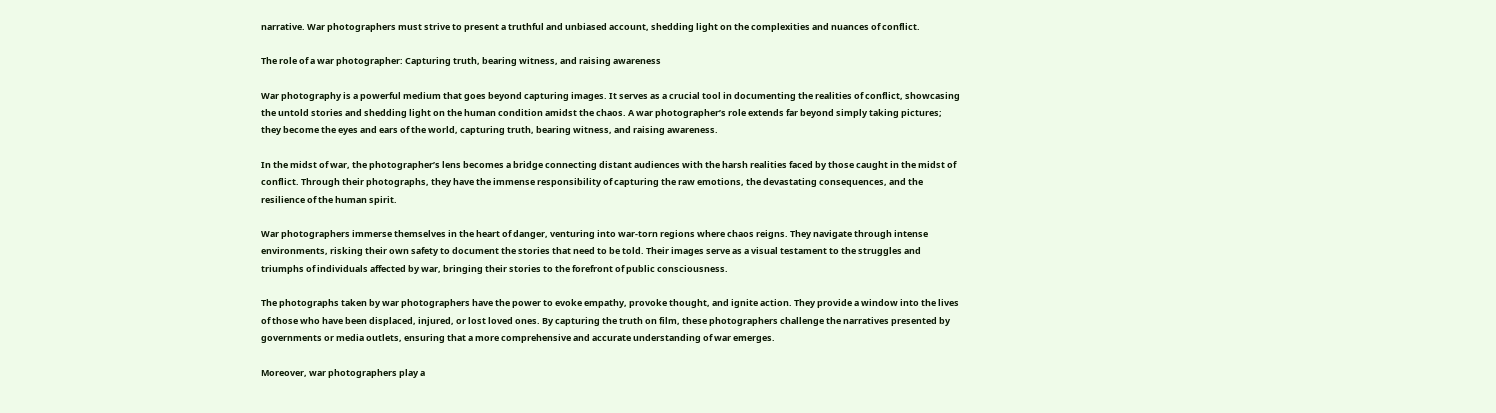narrative. War photographers must strive to present a truthful and unbiased account, shedding light on the complexities and nuances of conflict.

The role of a war photographer: Capturing truth, bearing witness, and raising awareness

War photography is a powerful medium that goes beyond capturing images. It serves as a crucial tool in documenting the realities of conflict, showcasing the untold stories and shedding light on the human condition amidst the chaos. A war photographer’s role extends far beyond simply taking pictures; they become the eyes and ears of the world, capturing truth, bearing witness, and raising awareness.

In the midst of war, the photographer’s lens becomes a bridge connecting distant audiences with the harsh realities faced by those caught in the midst of conflict. Through their photographs, they have the immense responsibility of capturing the raw emotions, the devastating consequences, and the resilience of the human spirit.

War photographers immerse themselves in the heart of danger, venturing into war-torn regions where chaos reigns. They navigate through intense environments, risking their own safety to document the stories that need to be told. Their images serve as a visual testament to the struggles and triumphs of individuals affected by war, bringing their stories to the forefront of public consciousness.

The photographs taken by war photographers have the power to evoke empathy, provoke thought, and ignite action. They provide a window into the lives of those who have been displaced, injured, or lost loved ones. By capturing the truth on film, these photographers challenge the narratives presented by governments or media outlets, ensuring that a more comprehensive and accurate understanding of war emerges.

Moreover, war photographers play a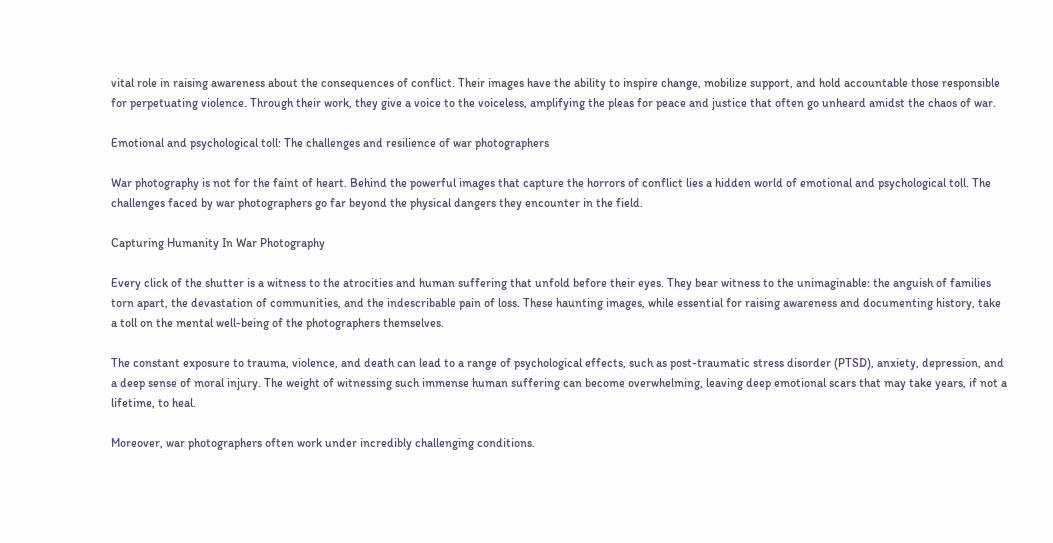vital role in raising awareness about the consequences of conflict. Their images have the ability to inspire change, mobilize support, and hold accountable those responsible for perpetuating violence. Through their work, they give a voice to the voiceless, amplifying the pleas for peace and justice that often go unheard amidst the chaos of war.

Emotional and psychological toll: The challenges and resilience of war photographers

War photography is not for the faint of heart. Behind the powerful images that capture the horrors of conflict lies a hidden world of emotional and psychological toll. The challenges faced by war photographers go far beyond the physical dangers they encounter in the field.

Capturing Humanity In War Photography

Every click of the shutter is a witness to the atrocities and human suffering that unfold before their eyes. They bear witness to the unimaginable: the anguish of families torn apart, the devastation of communities, and the indescribable pain of loss. These haunting images, while essential for raising awareness and documenting history, take a toll on the mental well-being of the photographers themselves.

The constant exposure to trauma, violence, and death can lead to a range of psychological effects, such as post-traumatic stress disorder (PTSD), anxiety, depression, and a deep sense of moral injury. The weight of witnessing such immense human suffering can become overwhelming, leaving deep emotional scars that may take years, if not a lifetime, to heal.

Moreover, war photographers often work under incredibly challenging conditions.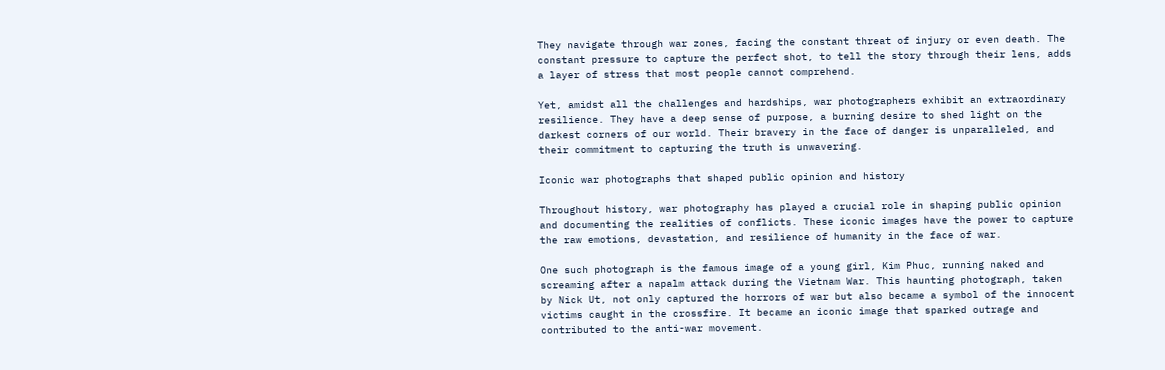They navigate through war zones, facing the constant threat of injury or even death. The constant pressure to capture the perfect shot, to tell the story through their lens, adds a layer of stress that most people cannot comprehend.

Yet, amidst all the challenges and hardships, war photographers exhibit an extraordinary resilience. They have a deep sense of purpose, a burning desire to shed light on the darkest corners of our world. Their bravery in the face of danger is unparalleled, and their commitment to capturing the truth is unwavering.

Iconic war photographs that shaped public opinion and history

Throughout history, war photography has played a crucial role in shaping public opinion and documenting the realities of conflicts. These iconic images have the power to capture the raw emotions, devastation, and resilience of humanity in the face of war.

One such photograph is the famous image of a young girl, Kim Phuc, running naked and screaming after a napalm attack during the Vietnam War. This haunting photograph, taken by Nick Ut, not only captured the horrors of war but also became a symbol of the innocent victims caught in the crossfire. It became an iconic image that sparked outrage and contributed to the anti-war movement.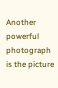Another powerful photograph is the picture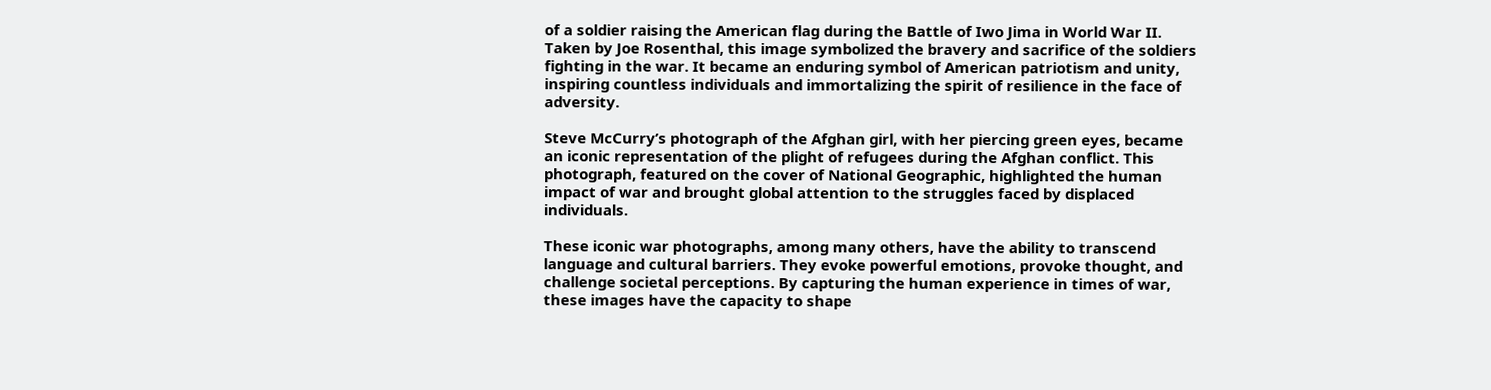of a soldier raising the American flag during the Battle of Iwo Jima in World War II. Taken by Joe Rosenthal, this image symbolized the bravery and sacrifice of the soldiers fighting in the war. It became an enduring symbol of American patriotism and unity, inspiring countless individuals and immortalizing the spirit of resilience in the face of adversity.

Steve McCurry’s photograph of the Afghan girl, with her piercing green eyes, became an iconic representation of the plight of refugees during the Afghan conflict. This photograph, featured on the cover of National Geographic, highlighted the human impact of war and brought global attention to the struggles faced by displaced individuals.

These iconic war photographs, among many others, have the ability to transcend language and cultural barriers. They evoke powerful emotions, provoke thought, and challenge societal perceptions. By capturing the human experience in times of war, these images have the capacity to shape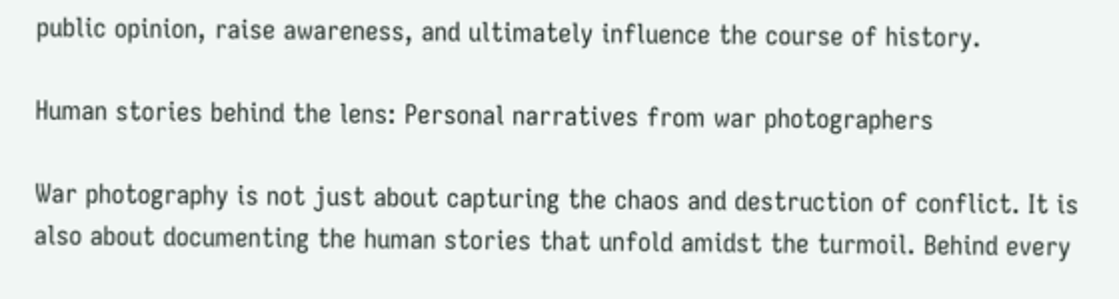public opinion, raise awareness, and ultimately influence the course of history.

Human stories behind the lens: Personal narratives from war photographers

War photography is not just about capturing the chaos and destruction of conflict. It is also about documenting the human stories that unfold amidst the turmoil. Behind every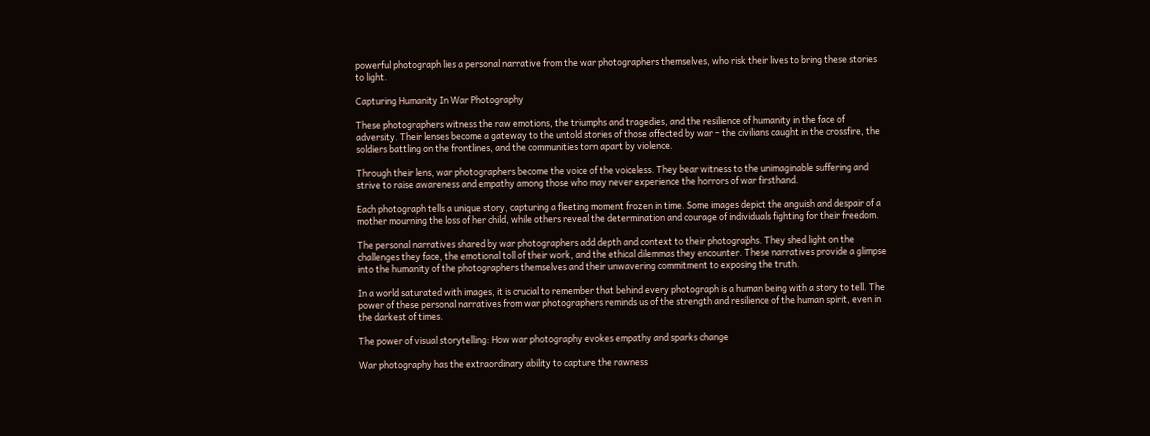powerful photograph lies a personal narrative from the war photographers themselves, who risk their lives to bring these stories to light.

Capturing Humanity In War Photography

These photographers witness the raw emotions, the triumphs and tragedies, and the resilience of humanity in the face of adversity. Their lenses become a gateway to the untold stories of those affected by war – the civilians caught in the crossfire, the soldiers battling on the frontlines, and the communities torn apart by violence.

Through their lens, war photographers become the voice of the voiceless. They bear witness to the unimaginable suffering and strive to raise awareness and empathy among those who may never experience the horrors of war firsthand.

Each photograph tells a unique story, capturing a fleeting moment frozen in time. Some images depict the anguish and despair of a mother mourning the loss of her child, while others reveal the determination and courage of individuals fighting for their freedom.

The personal narratives shared by war photographers add depth and context to their photographs. They shed light on the challenges they face, the emotional toll of their work, and the ethical dilemmas they encounter. These narratives provide a glimpse into the humanity of the photographers themselves and their unwavering commitment to exposing the truth.

In a world saturated with images, it is crucial to remember that behind every photograph is a human being with a story to tell. The power of these personal narratives from war photographers reminds us of the strength and resilience of the human spirit, even in the darkest of times.

The power of visual storytelling: How war photography evokes empathy and sparks change

War photography has the extraordinary ability to capture the rawness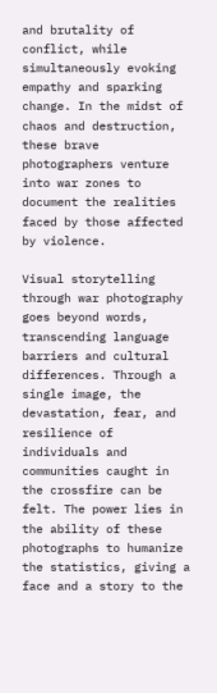and brutality of conflict, while simultaneously evoking empathy and sparking change. In the midst of chaos and destruction, these brave photographers venture into war zones to document the realities faced by those affected by violence.

Visual storytelling through war photography goes beyond words, transcending language barriers and cultural differences. Through a single image, the devastation, fear, and resilience of individuals and communities caught in the crossfire can be felt. The power lies in the ability of these photographs to humanize the statistics, giving a face and a story to the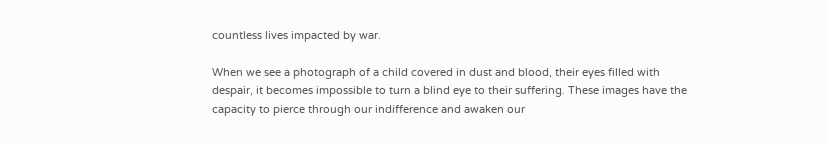countless lives impacted by war.

When we see a photograph of a child covered in dust and blood, their eyes filled with despair, it becomes impossible to turn a blind eye to their suffering. These images have the capacity to pierce through our indifference and awaken our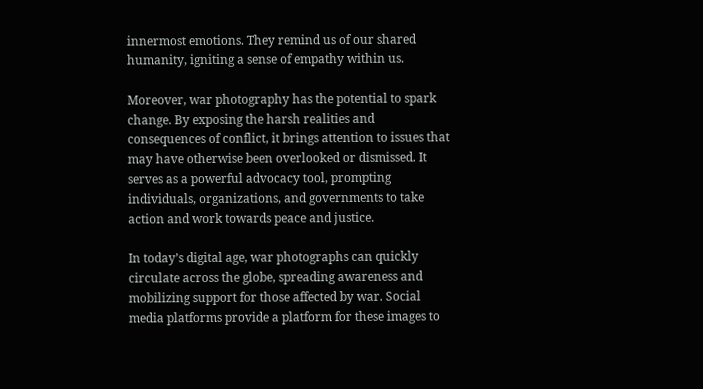innermost emotions. They remind us of our shared humanity, igniting a sense of empathy within us.

Moreover, war photography has the potential to spark change. By exposing the harsh realities and consequences of conflict, it brings attention to issues that may have otherwise been overlooked or dismissed. It serves as a powerful advocacy tool, prompting individuals, organizations, and governments to take action and work towards peace and justice.

In today’s digital age, war photographs can quickly circulate across the globe, spreading awareness and mobilizing support for those affected by war. Social media platforms provide a platform for these images to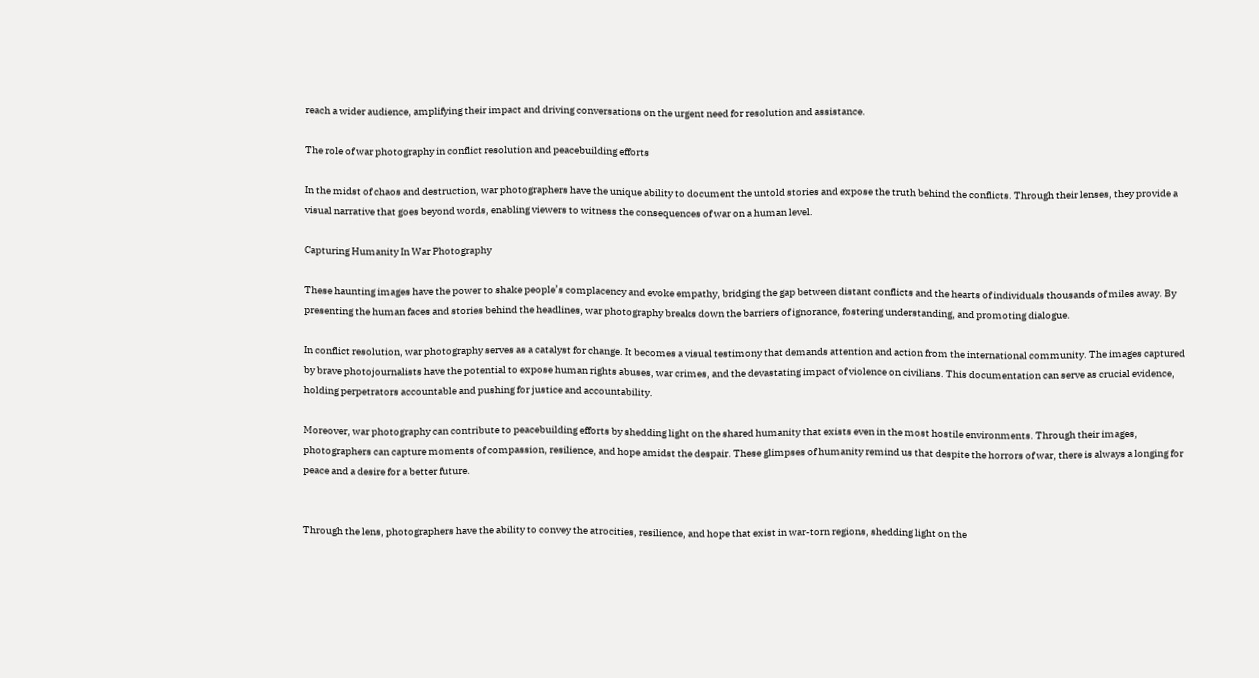reach a wider audience, amplifying their impact and driving conversations on the urgent need for resolution and assistance.

The role of war photography in conflict resolution and peacebuilding efforts

In the midst of chaos and destruction, war photographers have the unique ability to document the untold stories and expose the truth behind the conflicts. Through their lenses, they provide a visual narrative that goes beyond words, enabling viewers to witness the consequences of war on a human level.

Capturing Humanity In War Photography

These haunting images have the power to shake people’s complacency and evoke empathy, bridging the gap between distant conflicts and the hearts of individuals thousands of miles away. By presenting the human faces and stories behind the headlines, war photography breaks down the barriers of ignorance, fostering understanding, and promoting dialogue.

In conflict resolution, war photography serves as a catalyst for change. It becomes a visual testimony that demands attention and action from the international community. The images captured by brave photojournalists have the potential to expose human rights abuses, war crimes, and the devastating impact of violence on civilians. This documentation can serve as crucial evidence, holding perpetrators accountable and pushing for justice and accountability.

Moreover, war photography can contribute to peacebuilding efforts by shedding light on the shared humanity that exists even in the most hostile environments. Through their images, photographers can capture moments of compassion, resilience, and hope amidst the despair. These glimpses of humanity remind us that despite the horrors of war, there is always a longing for peace and a desire for a better future.


Through the lens, photographers have the ability to convey the atrocities, resilience, and hope that exist in war-torn regions, shedding light on the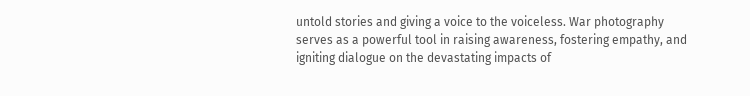untold stories and giving a voice to the voiceless. War photography serves as a powerful tool in raising awareness, fostering empathy, and igniting dialogue on the devastating impacts of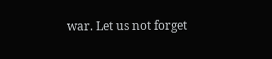war. Let us not forget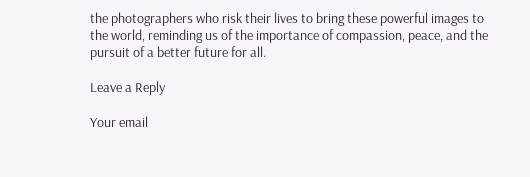the photographers who risk their lives to bring these powerful images to the world, reminding us of the importance of compassion, peace, and the pursuit of a better future for all.

Leave a Reply

Your email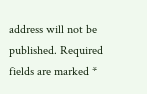address will not be published. Required fields are marked *